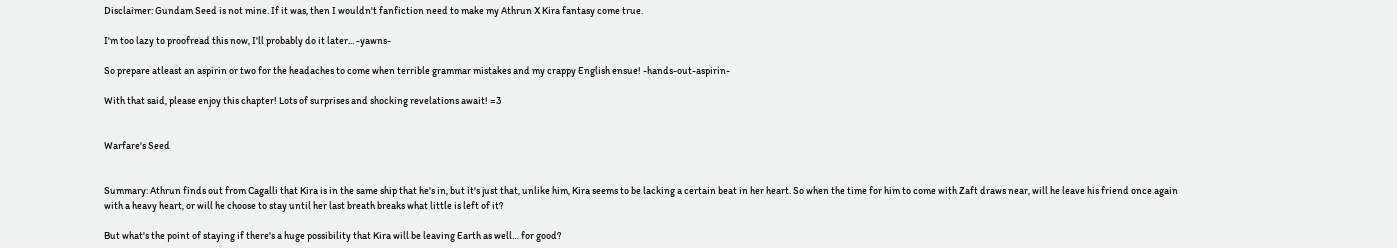Disclaimer: Gundam Seed is not mine. If it was, then I wouldn't fanfiction need to make my Athrun X Kira fantasy come true.

I'm too lazy to proofread this now, I'll probably do it later... -yawns-

So prepare atleast an aspirin or two for the headaches to come when terrible grammar mistakes and my crappy English ensue! -hands-out-aspirin-

With that said, please enjoy this chapter! Lots of surprises and shocking revelations await! =3


Warfare's Seed


Summary: Athrun finds out from Cagalli that Kira is in the same ship that he's in, but it's just that, unlike him, Kira seems to be lacking a certain beat in her heart. So when the time for him to come with Zaft draws near, will he leave his friend once again with a heavy heart, or will he choose to stay until her last breath breaks what little is left of it?

But what's the point of staying if there's a huge possibility that Kira will be leaving Earth as well… for good?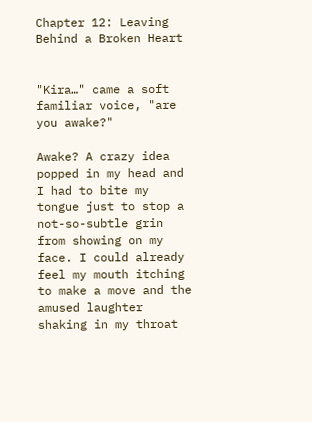Chapter 12: Leaving Behind a Broken Heart


"Kira…" came a soft familiar voice, "are you awake?"

Awake? A crazy idea popped in my head and I had to bite my tongue just to stop a not-so-subtle grin from showing on my face. I could already feel my mouth itching to make a move and the amused laughter shaking in my throat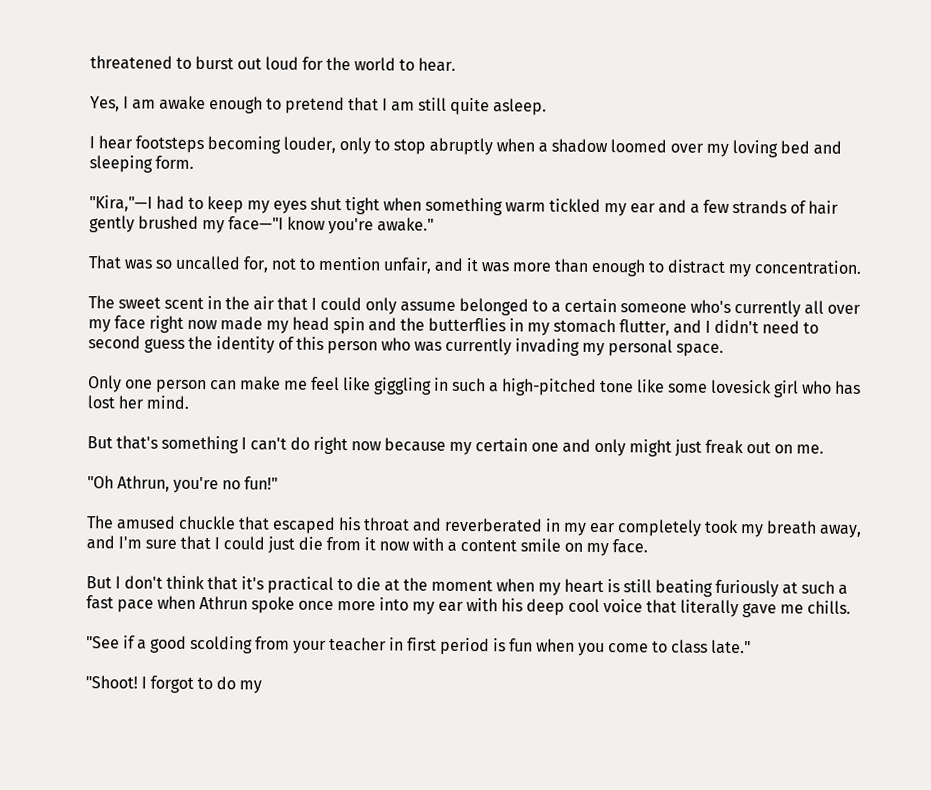threatened to burst out loud for the world to hear.

Yes, I am awake enough to pretend that I am still quite asleep.

I hear footsteps becoming louder, only to stop abruptly when a shadow loomed over my loving bed and sleeping form.

"Kira,"—I had to keep my eyes shut tight when something warm tickled my ear and a few strands of hair gently brushed my face—"I know you're awake."

That was so uncalled for, not to mention unfair, and it was more than enough to distract my concentration.

The sweet scent in the air that I could only assume belonged to a certain someone who's currently all over my face right now made my head spin and the butterflies in my stomach flutter, and I didn't need to second guess the identity of this person who was currently invading my personal space.

Only one person can make me feel like giggling in such a high-pitched tone like some lovesick girl who has lost her mind.

But that's something I can't do right now because my certain one and only might just freak out on me.

"Oh Athrun, you're no fun!"

The amused chuckle that escaped his throat and reverberated in my ear completely took my breath away, and I'm sure that I could just die from it now with a content smile on my face.

But I don't think that it's practical to die at the moment when my heart is still beating furiously at such a fast pace when Athrun spoke once more into my ear with his deep cool voice that literally gave me chills.

"See if a good scolding from your teacher in first period is fun when you come to class late."

"Shoot! I forgot to do my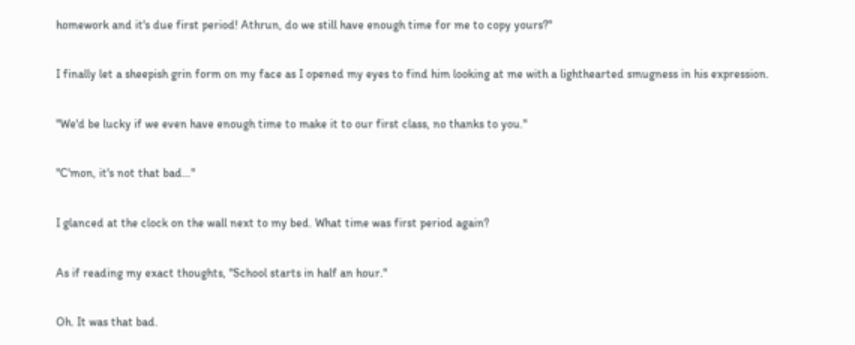homework and it's due first period! Athrun, do we still have enough time for me to copy yours?"

I finally let a sheepish grin form on my face as I opened my eyes to find him looking at me with a lighthearted smugness in his expression.

"We'd be lucky if we even have enough time to make it to our first class, no thanks to you."

"C'mon, it's not that bad…"

I glanced at the clock on the wall next to my bed. What time was first period again?

As if reading my exact thoughts, "School starts in half an hour."

Oh. It was that bad.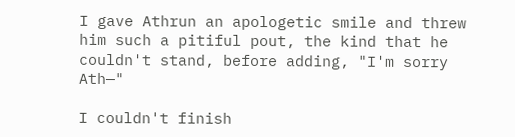I gave Athrun an apologetic smile and threw him such a pitiful pout, the kind that he couldn't stand, before adding, "I'm sorry Ath—"

I couldn't finish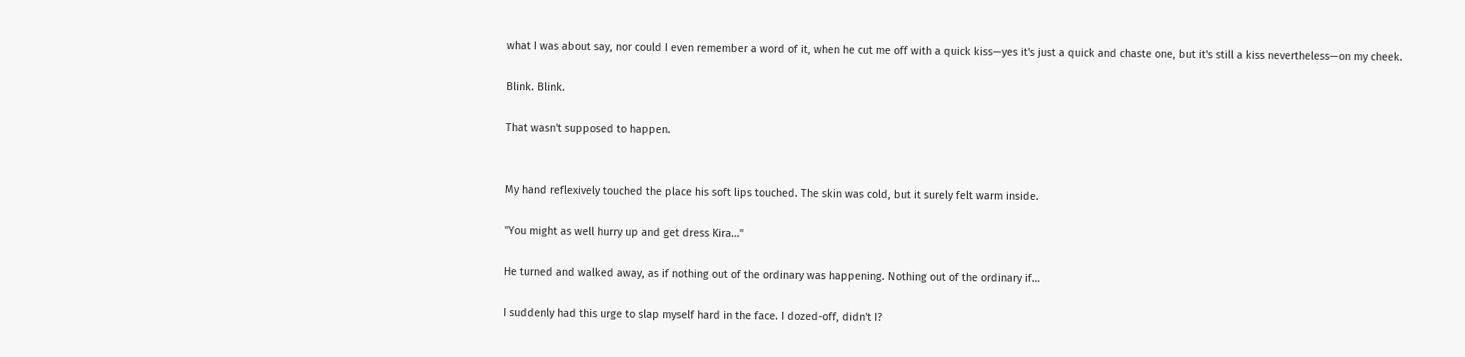what I was about say, nor could I even remember a word of it, when he cut me off with a quick kiss—yes it's just a quick and chaste one, but it's still a kiss nevertheless—on my cheek.

Blink. Blink.

That wasn't supposed to happen.


My hand reflexively touched the place his soft lips touched. The skin was cold, but it surely felt warm inside.

"You might as well hurry up and get dress Kira…"

He turned and walked away, as if nothing out of the ordinary was happening. Nothing out of the ordinary if…

I suddenly had this urge to slap myself hard in the face. I dozed-off, didn't I?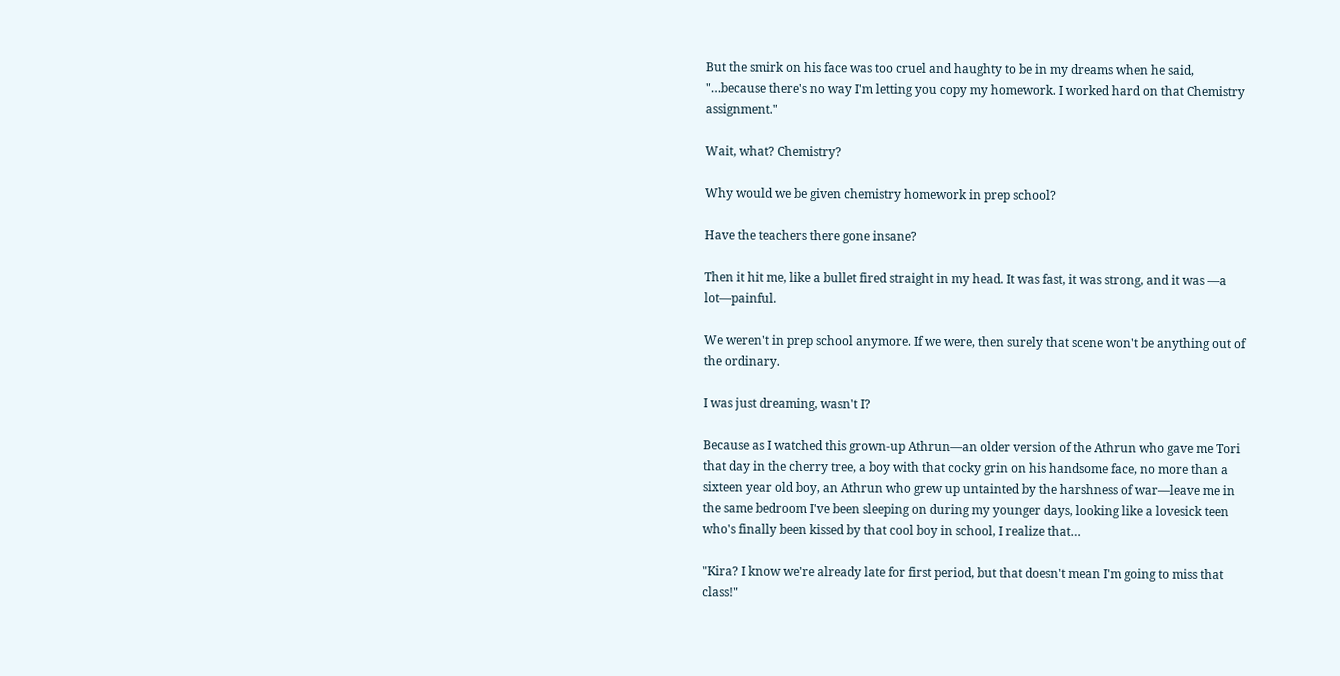But the smirk on his face was too cruel and haughty to be in my dreams when he said, "…because there's no way I'm letting you copy my homework. I worked hard on that Chemistry assignment."

Wait, what? Chemistry?

Why would we be given chemistry homework in prep school?

Have the teachers there gone insane?

Then it hit me, like a bullet fired straight in my head. It was fast, it was strong, and it was —a lot—painful.

We weren't in prep school anymore. If we were, then surely that scene won't be anything out of the ordinary.

I was just dreaming, wasn't I?

Because as I watched this grown-up Athrun—an older version of the Athrun who gave me Tori that day in the cherry tree, a boy with that cocky grin on his handsome face, no more than a sixteen year old boy, an Athrun who grew up untainted by the harshness of war—leave me in the same bedroom I've been sleeping on during my younger days, looking like a lovesick teen who's finally been kissed by that cool boy in school, I realize that…

"Kira? I know we're already late for first period, but that doesn't mean I'm going to miss that class!"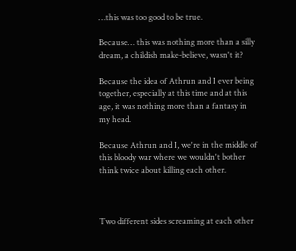…this was too good to be true.

Because… this was nothing more than a silly dream, a childish make-believe, wasn't it?

Because the idea of Athrun and I ever being together, especially at this time and at this age, it was nothing more than a fantasy in my head.

Because Athrun and I, we're in the middle of this bloody war where we wouldn't bother think twice about killing each other.



Two different sides screaming at each other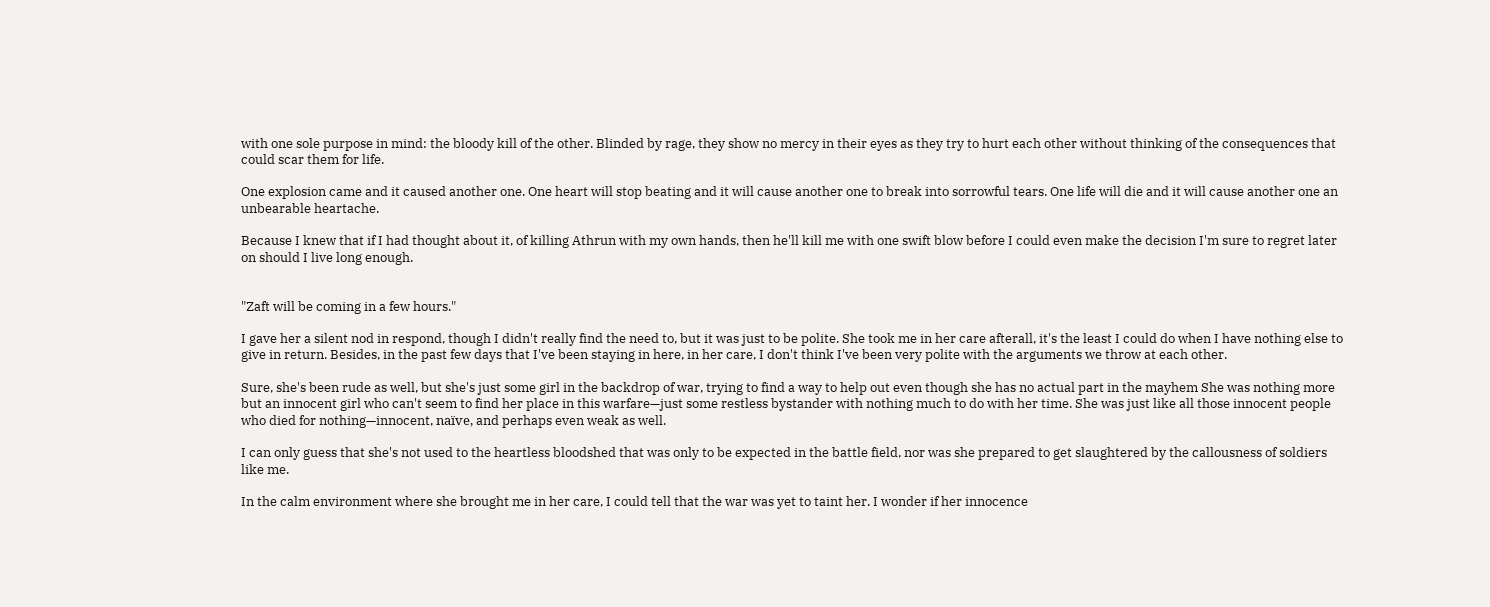with one sole purpose in mind: the bloody kill of the other. Blinded by rage, they show no mercy in their eyes as they try to hurt each other without thinking of the consequences that could scar them for life.

One explosion came and it caused another one. One heart will stop beating and it will cause another one to break into sorrowful tears. One life will die and it will cause another one an unbearable heartache.

Because I knew that if I had thought about it, of killing Athrun with my own hands, then he'll kill me with one swift blow before I could even make the decision I'm sure to regret later on should I live long enough.


"Zaft will be coming in a few hours."

I gave her a silent nod in respond, though I didn't really find the need to, but it was just to be polite. She took me in her care afterall, it's the least I could do when I have nothing else to give in return. Besides, in the past few days that I've been staying in here, in her care, I don't think I've been very polite with the arguments we throw at each other.

Sure, she's been rude as well, but she's just some girl in the backdrop of war, trying to find a way to help out even though she has no actual part in the mayhem She was nothing more but an innocent girl who can't seem to find her place in this warfare—just some restless bystander with nothing much to do with her time. She was just like all those innocent people who died for nothing—innocent, naïve, and perhaps even weak as well.

I can only guess that she's not used to the heartless bloodshed that was only to be expected in the battle field, nor was she prepared to get slaughtered by the callousness of soldiers like me.

In the calm environment where she brought me in her care, I could tell that the war was yet to taint her. I wonder if her innocence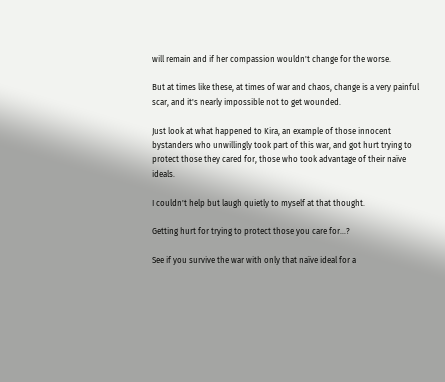will remain and if her compassion wouldn't change for the worse.

But at times like these, at times of war and chaos, change is a very painful scar, and it's nearly impossible not to get wounded.

Just look at what happened to Kira, an example of those innocent bystanders who unwillingly took part of this war, and got hurt trying to protect those they cared for, those who took advantage of their naïve ideals.

I couldn't help but laugh quietly to myself at that thought.

Getting hurt for trying to protect those you care for…?

See if you survive the war with only that naïve ideal for a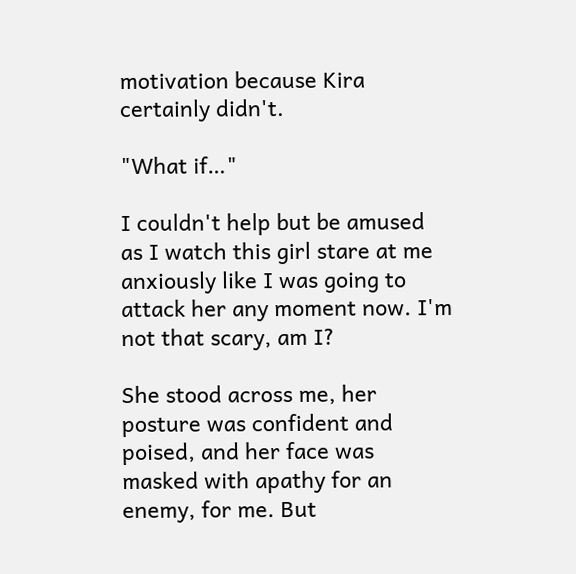motivation because Kira certainly didn't.

"What if…"

I couldn't help but be amused as I watch this girl stare at me anxiously like I was going to attack her any moment now. I'm not that scary, am I?

She stood across me, her posture was confident and poised, and her face was masked with apathy for an enemy, for me. But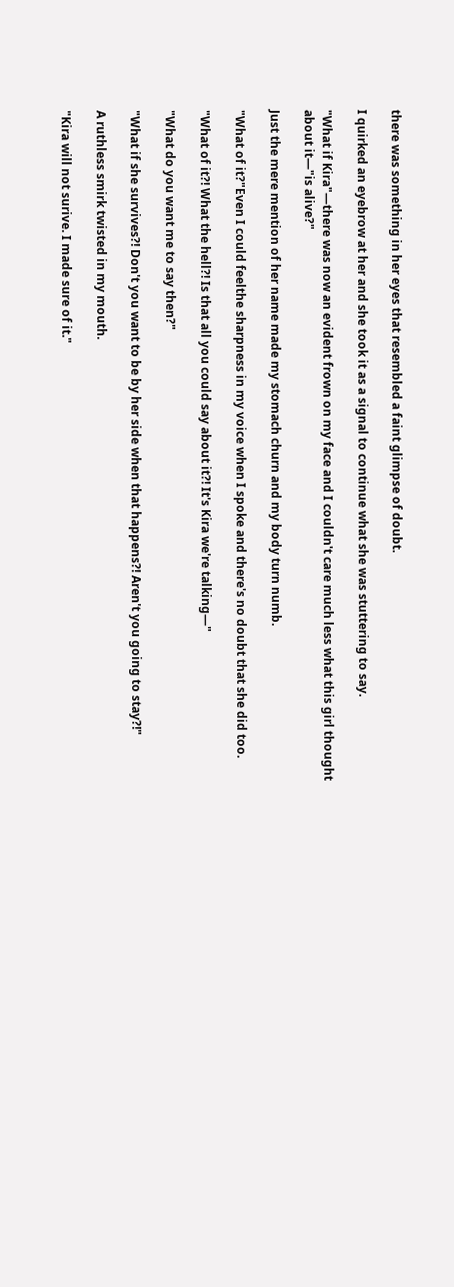there was something in her eyes that resembled a faint glimpse of doubt.

I quirked an eyebrow at her and she took it as a signal to continue what she was stuttering to say.

"What if Kira"—there was now an evident frown on my face and I couldn't care much less what this girl thought about it—"is alive?"

Just the mere mention of her name made my stomach churn and my body turn numb.

"What of it?"Even I could feelthe sharpness in my voice when I spoke and there's no doubt that she did too.

"What of it?! What the hell?! Is that all you could say about it?! It's Kira we're talking—"

"What do you want me to say then?"

"What if she survives?! Don't you want to be by her side when that happens?! Aren't you going to stay?!"

A ruthless smirk twisted in my mouth.

"Kira will not surive. I made sure of it."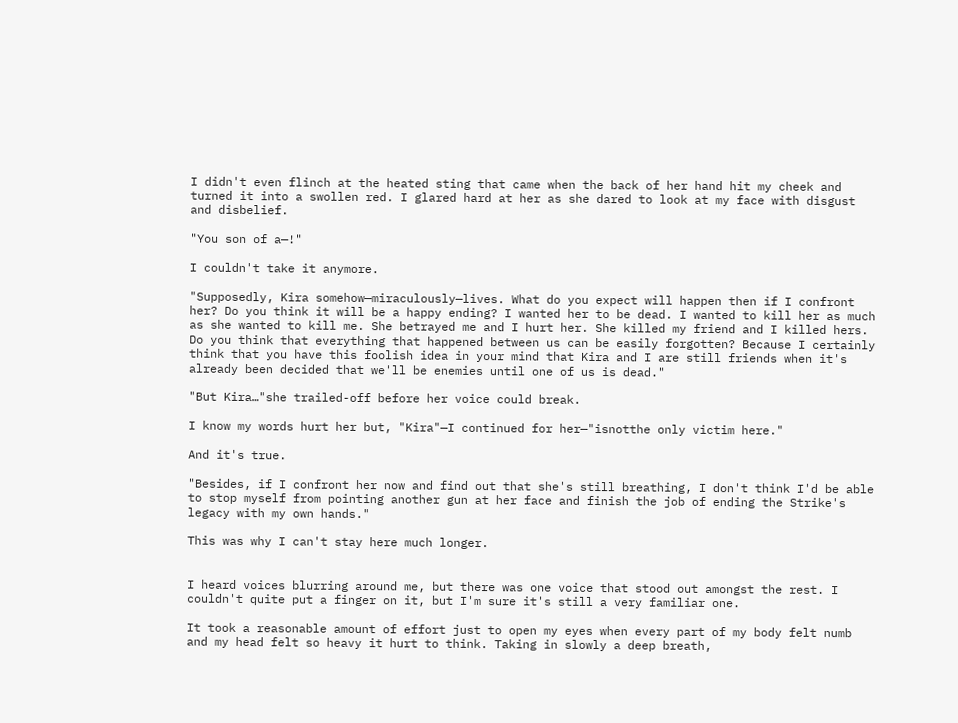I didn't even flinch at the heated sting that came when the back of her hand hit my cheek and turned it into a swollen red. I glared hard at her as she dared to look at my face with disgust and disbelief.

"You son of a—!"

I couldn't take it anymore.

"Supposedly, Kira somehow—miraculously—lives. What do you expect will happen then if I confront her? Do you think it will be a happy ending? I wanted her to be dead. I wanted to kill her as much as she wanted to kill me. She betrayed me and I hurt her. She killed my friend and I killed hers. Do you think that everything that happened between us can be easily forgotten? Because I certainly think that you have this foolish idea in your mind that Kira and I are still friends when it's already been decided that we'll be enemies until one of us is dead."

"But Kira…"she trailed-off before her voice could break.

I know my words hurt her but, "Kira"—I continued for her—"isnotthe only victim here."

And it's true.

"Besides, if I confront her now and find out that she's still breathing, I don't think I'd be able to stop myself from pointing another gun at her face and finish the job of ending the Strike's legacy with my own hands."

This was why I can't stay here much longer.


I heard voices blurring around me, but there was one voice that stood out amongst the rest. I couldn't quite put a finger on it, but I'm sure it's still a very familiar one.

It took a reasonable amount of effort just to open my eyes when every part of my body felt numb and my head felt so heavy it hurt to think. Taking in slowly a deep breath,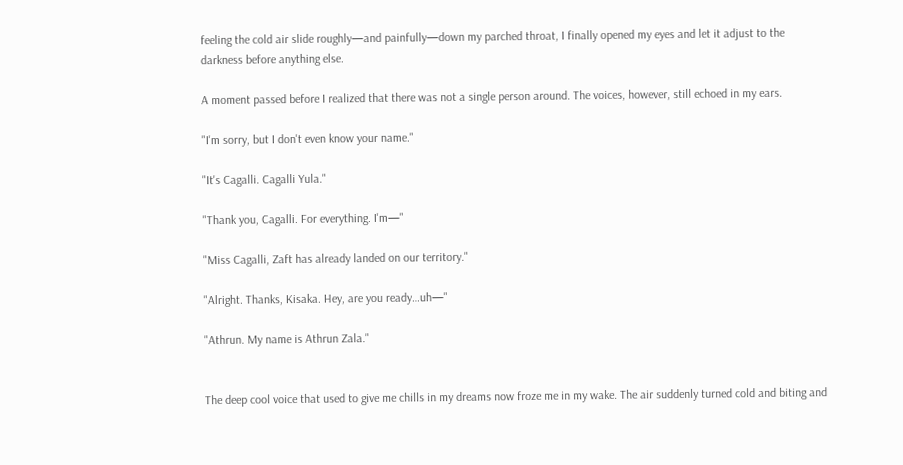feeling the cold air slide roughly—and painfully—down my parched throat, I finally opened my eyes and let it adjust to the darkness before anything else.

A moment passed before I realized that there was not a single person around. The voices, however, still echoed in my ears.

"I'm sorry, but I don't even know your name."

"It's Cagalli. Cagalli Yula."

"Thank you, Cagalli. For everything. I'm—"

"Miss Cagalli, Zaft has already landed on our territory."

"Alright. Thanks, Kisaka. Hey, are you ready…uh—"

"Athrun. My name is Athrun Zala."


The deep cool voice that used to give me chills in my dreams now froze me in my wake. The air suddenly turned cold and biting and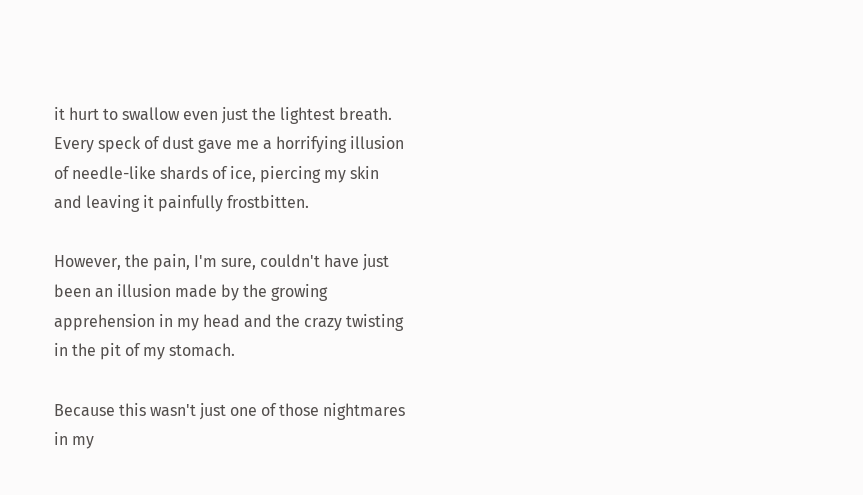it hurt to swallow even just the lightest breath. Every speck of dust gave me a horrifying illusion of needle-like shards of ice, piercing my skin and leaving it painfully frostbitten.

However, the pain, I'm sure, couldn't have just been an illusion made by the growing apprehension in my head and the crazy twisting in the pit of my stomach.

Because this wasn't just one of those nightmares in my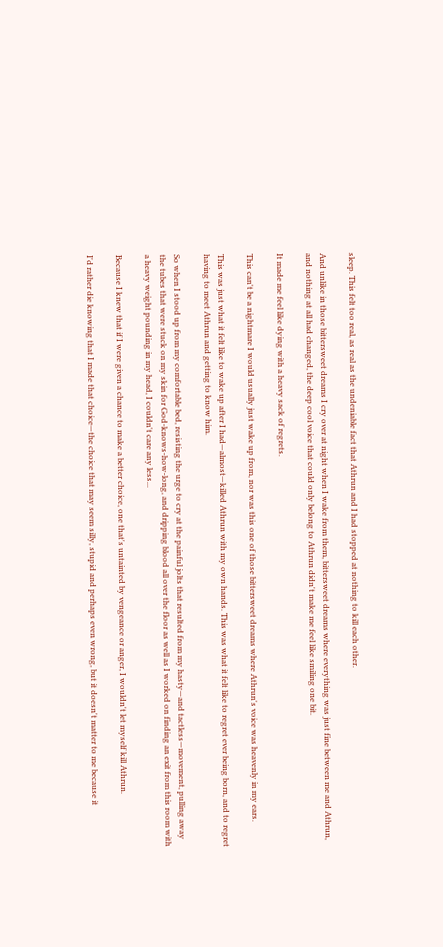sleep. This felt too real, as real as the undeniable fact that Athrun and I had stopped at nothing to kill each other.

And unlike in those bittersweet dreams I cry over at night when I wake from them, bittersweet dreams where everything was just fine between me and Athrun, and nothing at all had changed, the deep cool voice that could only belong to Athrun didn't make me feel like smiling one bit.

It made me feel like dying with a heavy sack of regrets.

This can't be a nightmare I would usually just wake up from, nor was this one of those bittersweet dreams where Athrun's voice was heavenly in my ears.

This was just what it felt like to wake up after I had—almost—killed Athrun with my own hands. This was what it felt like to regret ever being born, and to regret having to meet Athrun and getting to know him.

So when I stood up from my comfortable bed, resisting the urge to cry at the painful jolts that resulted from my hasty—and tactless—movement, pulling away the tubes that were stuck on my skin for God-knows-how-long, and dripping blood all over the floor as well as I worked on finding an exit from this room with a heavy weight pounding in my head, I couldn't care any less...

Because I knew that if I were given a chance to make a better choice, one that's untainted by vengeance or anger, I wouldn't let myself kill Athrun.

I'd rather die knowing that I made that choice—the choice that may seem silly, stupid and perhaps even wrong, but it doesn't matter to me because it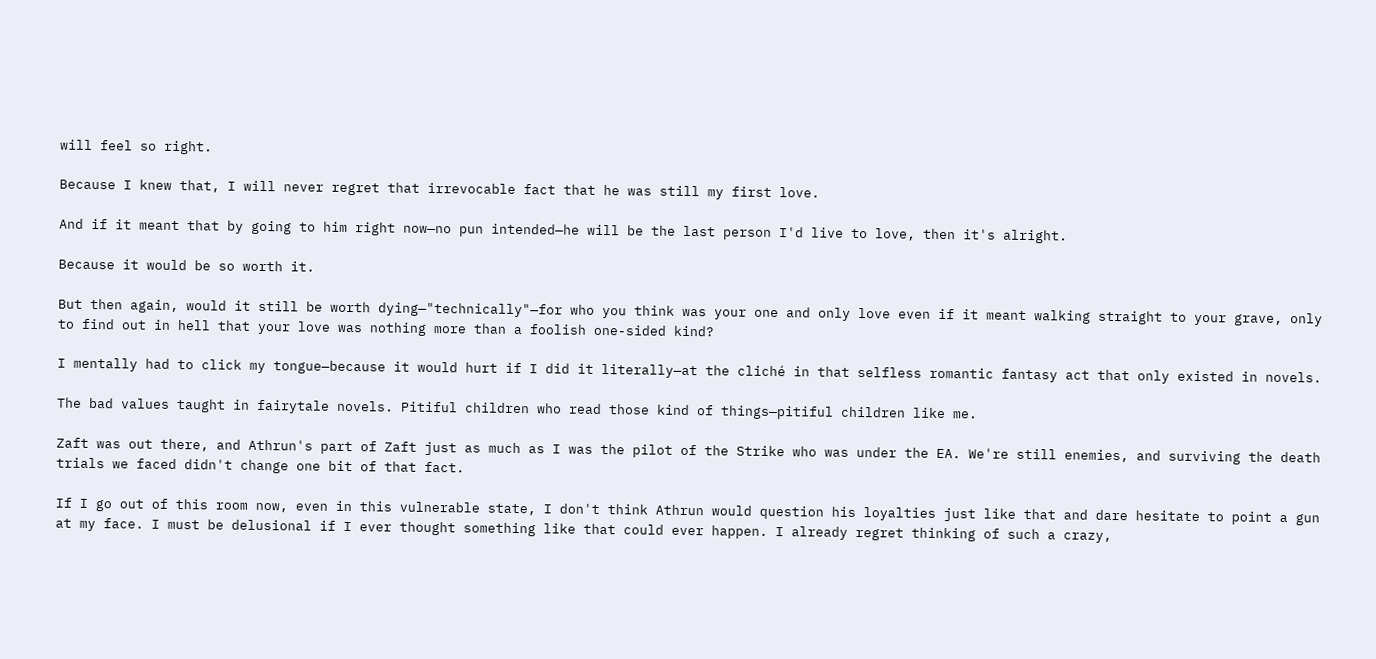will feel so right.

Because I knew that, I will never regret that irrevocable fact that he was still my first love.

And if it meant that by going to him right now—no pun intended—he will be the last person I'd live to love, then it's alright.

Because it would be so worth it.

But then again, would it still be worth dying—"technically"—for who you think was your one and only love even if it meant walking straight to your grave, only to find out in hell that your love was nothing more than a foolish one-sided kind?

I mentally had to click my tongue—because it would hurt if I did it literally—at the cliché in that selfless romantic fantasy act that only existed in novels.

The bad values taught in fairytale novels. Pitiful children who read those kind of things—pitiful children like me.

Zaft was out there, and Athrun's part of Zaft just as much as I was the pilot of the Strike who was under the EA. We're still enemies, and surviving the death trials we faced didn't change one bit of that fact.

If I go out of this room now, even in this vulnerable state, I don't think Athrun would question his loyalties just like that and dare hesitate to point a gun at my face. I must be delusional if I ever thought something like that could ever happen. I already regret thinking of such a crazy,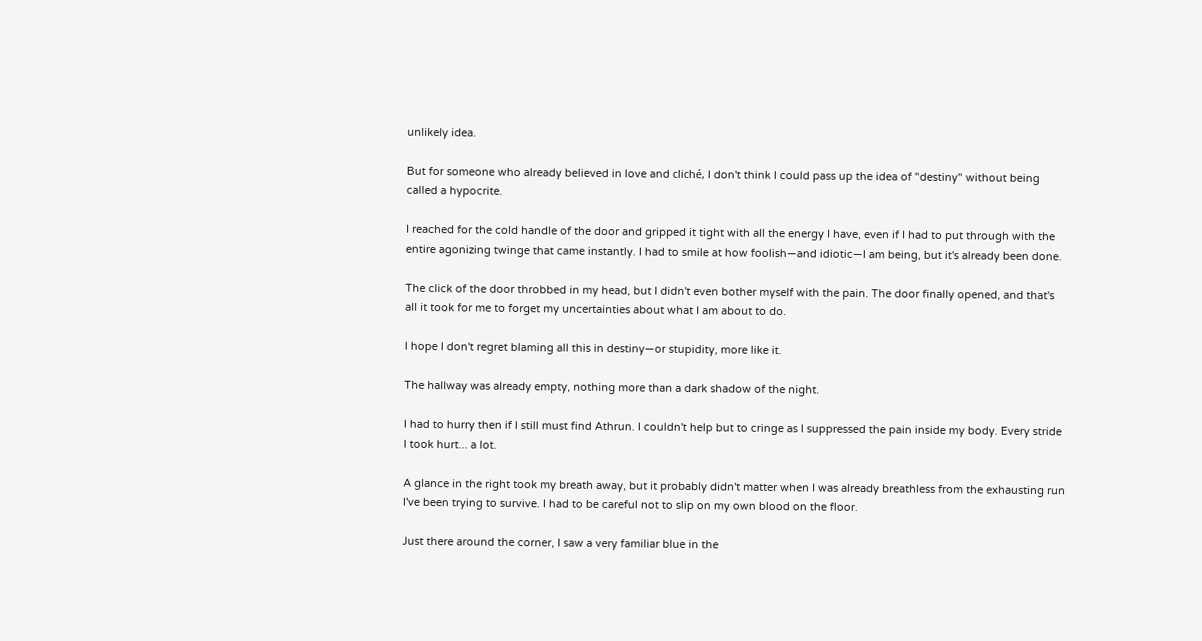unlikely idea.

But for someone who already believed in love and cliché, I don't think I could pass up the idea of "destiny" without being called a hypocrite.

I reached for the cold handle of the door and gripped it tight with all the energy I have, even if I had to put through with the entire agonizing twinge that came instantly. I had to smile at how foolish—and idiotic—I am being, but it's already been done.

The click of the door throbbed in my head, but I didn't even bother myself with the pain. The door finally opened, and that's all it took for me to forget my uncertainties about what I am about to do.

I hope I don't regret blaming all this in destiny—or stupidity, more like it.

The hallway was already empty, nothing more than a dark shadow of the night.

I had to hurry then if I still must find Athrun. I couldn't help but to cringe as I suppressed the pain inside my body. Every stride I took hurt... a lot.

A glance in the right took my breath away, but it probably didn't matter when I was already breathless from the exhausting run I've been trying to survive. I had to be careful not to slip on my own blood on the floor.

Just there around the corner, I saw a very familiar blue in the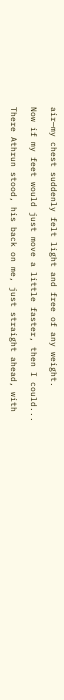air—my chest suddenly felt light and free of any weight.

Now if my feet would just move a little faster, then I could...

There Athrun stood, his back on me, just straight ahead, with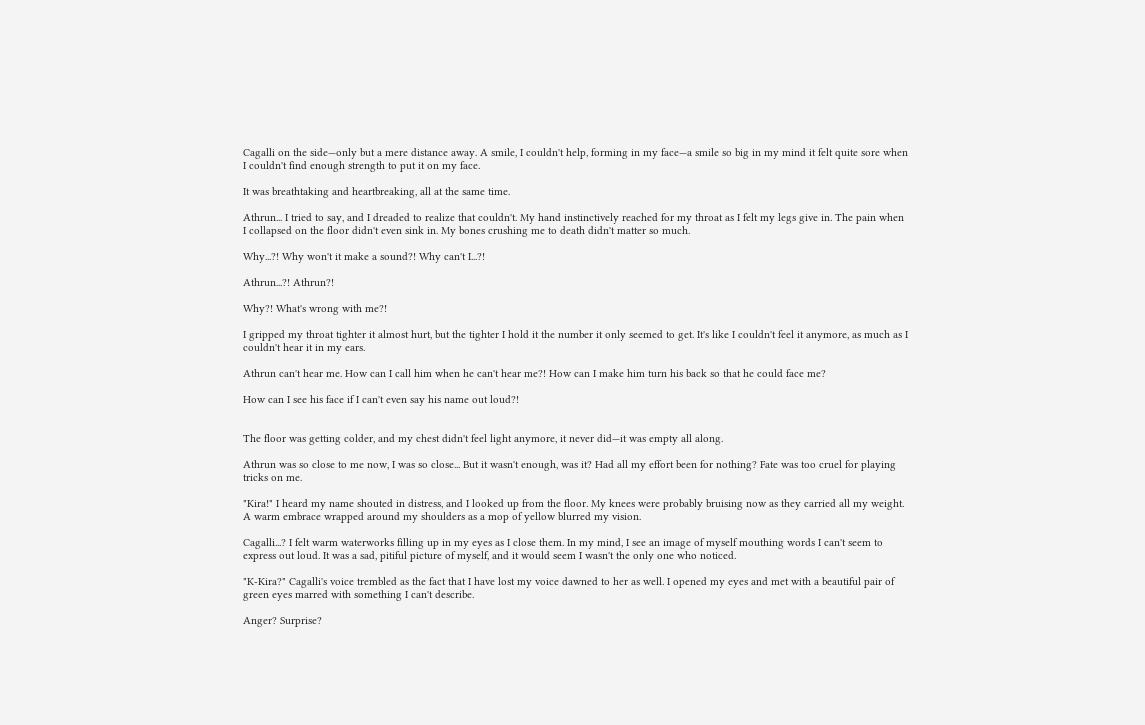Cagalli on the side—only but a mere distance away. A smile, I couldn't help, forming in my face—a smile so big in my mind it felt quite sore when I couldn't find enough strength to put it on my face.

It was breathtaking and heartbreaking, all at the same time.

Athrun... I tried to say, and I dreaded to realize that couldn't. My hand instinctively reached for my throat as I felt my legs give in. The pain when I collapsed on the floor didn't even sink in. My bones crushing me to death didn't matter so much.

Why...?! Why won't it make a sound?! Why can't I...?!

Athrun...?! Athrun?!

Why?! What's wrong with me?!

I gripped my throat tighter it almost hurt, but the tighter I hold it the number it only seemed to get. It's like I couldn't feel it anymore, as much as I couldn't hear it in my ears.

Athrun can't hear me. How can I call him when he can't hear me?! How can I make him turn his back so that he could face me?

How can I see his face if I can't even say his name out loud?!


The floor was getting colder, and my chest didn't feel light anymore, it never did—it was empty all along.

Athrun was so close to me now, I was so close... But it wasn't enough, was it? Had all my effort been for nothing? Fate was too cruel for playing tricks on me.

"Kira!" I heard my name shouted in distress, and I looked up from the floor. My knees were probably bruising now as they carried all my weight. A warm embrace wrapped around my shoulders as a mop of yellow blurred my vision.

Cagalli...? I felt warm waterworks filling up in my eyes as I close them. In my mind, I see an image of myself mouthing words I can't seem to express out loud. It was a sad, pitiful picture of myself, and it would seem I wasn't the only one who noticed.

"K-Kira?" Cagalli's voice trembled as the fact that I have lost my voice dawned to her as well. I opened my eyes and met with a beautiful pair of green eyes marred with something I can't describe.

Anger? Surprise?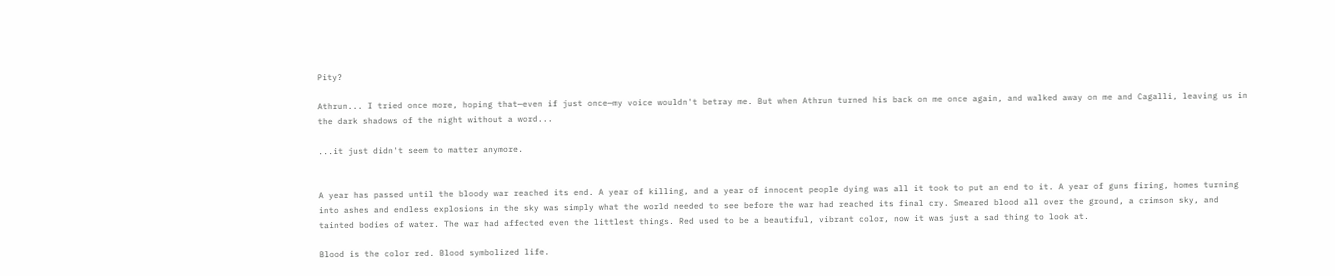Pity?

Athrun... I tried once more, hoping that—even if just once—my voice wouldn't betray me. But when Athrun turned his back on me once again, and walked away on me and Cagalli, leaving us in the dark shadows of the night without a word...

...it just didn't seem to matter anymore.


A year has passed until the bloody war reached its end. A year of killing, and a year of innocent people dying was all it took to put an end to it. A year of guns firing, homes turning into ashes and endless explosions in the sky was simply what the world needed to see before the war had reached its final cry. Smeared blood all over the ground, a crimson sky, and tainted bodies of water. The war had affected even the littlest things. Red used to be a beautiful, vibrant color, now it was just a sad thing to look at.

Blood is the color red. Blood symbolized life.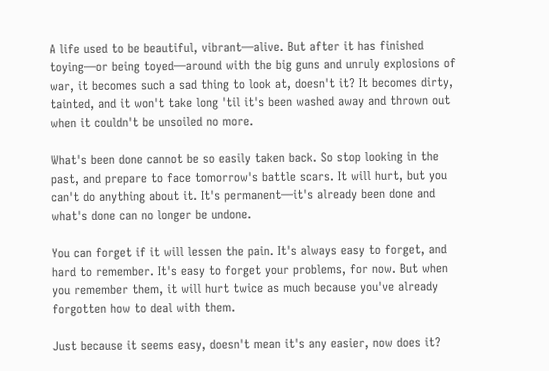A life used to be beautiful, vibrant—alive. But after it has finished toying—or being toyed—around with the big guns and unruly explosions of war, it becomes such a sad thing to look at, doesn't it? It becomes dirty, tainted, and it won't take long 'til it's been washed away and thrown out when it couldn't be unsoiled no more.

What's been done cannot be so easily taken back. So stop looking in the past, and prepare to face tomorrow's battle scars. It will hurt, but you can't do anything about it. It's permanent—it's already been done and what's done can no longer be undone.

You can forget if it will lessen the pain. It's always easy to forget, and hard to remember. It's easy to forget your problems, for now. But when you remember them, it will hurt twice as much because you've already forgotten how to deal with them.

Just because it seems easy, doesn't mean it's any easier, now does it?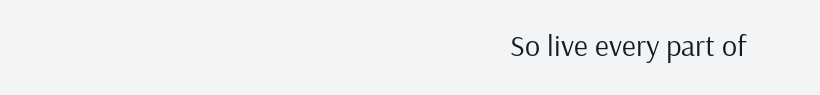So live every part of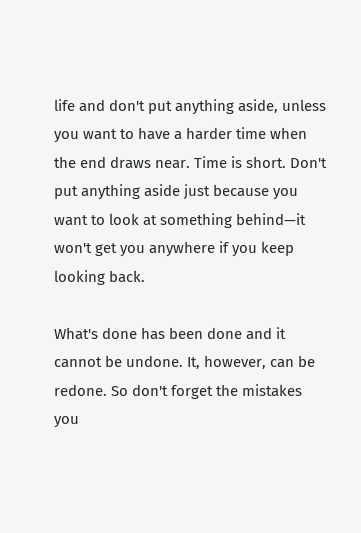life and don't put anything aside, unless you want to have a harder time when the end draws near. Time is short. Don't put anything aside just because you want to look at something behind—it won't get you anywhere if you keep looking back.

What's done has been done and it cannot be undone. It, however, can be redone. So don't forget the mistakes you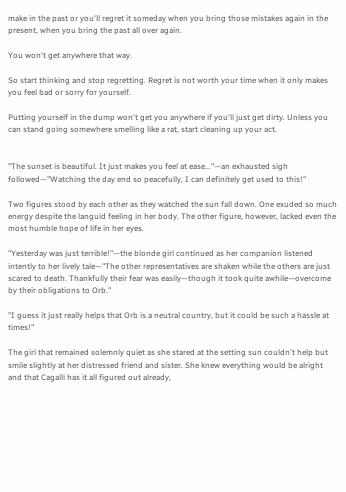make in the past or you'll regret it someday when you bring those mistakes again in the present, when you bring the past all over again.

You won't get anywhere that way.

So start thinking and stop regretting. Regret is not worth your time when it only makes you feel bad or sorry for yourself.

Putting yourself in the dump won't get you anywhere if you'll just get dirty. Unless you can stand going somewhere smelling like a rat, start cleaning up your act.


"The sunset is beautiful. It just makes you feel at ease..."—an exhausted sigh followed—"Watching the day end so peacefully, I can definitely get used to this!"

Two figures stood by each other as they watched the sun fall down. One exuded so much energy despite the languid feeling in her body. The other figure, however, lacked even the most humble hope of life in her eyes.

"Yesterday was just terrible!"—the blonde girl continued as her companion listened intently to her lively tale—"The other representatives are shaken while the others are just scared to death. Thankfully their fear was easily—though it took quite awhile—overcome by their obligations to Orb."

"I guess it just really helps that Orb is a neutral country, but it could be such a hassle at times!"

The girl that remained solemnly quiet as she stared at the setting sun couldn't help but smile slightly at her distressed friend and sister. She knew everything would be alright and that Cagalli has it all figured out already,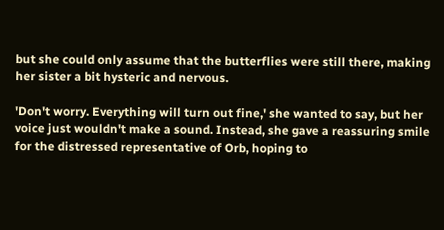but she could only assume that the butterflies were still there, making her sister a bit hysteric and nervous.

'Don't worry. Everything will turn out fine,' she wanted to say, but her voice just wouldn't make a sound. Instead, she gave a reassuring smile for the distressed representative of Orb, hoping to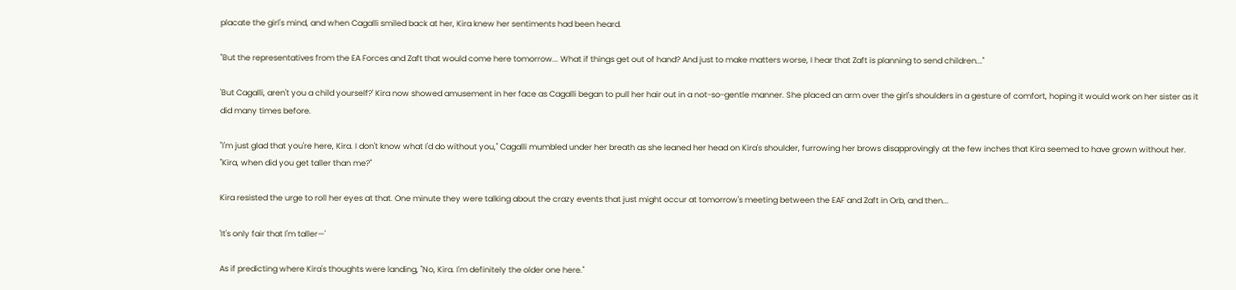placate the girl's mind, and when Cagalli smiled back at her, Kira knew her sentiments had been heard.

"But the representatives from the EA Forces and Zaft that would come here tomorrow... What if things get out of hand? And just to make matters worse, I hear that Zaft is planning to send children..."

'But Cagalli, aren't you a child yourself?' Kira now showed amusement in her face as Cagalli began to pull her hair out in a not-so-gentle manner. She placed an arm over the girl's shoulders in a gesture of comfort, hoping it would work on her sister as it did many times before.

"I'm just glad that you're here, Kira. I don't know what I'd do without you," Cagalli mumbled under her breath as she leaned her head on Kira's shoulder, furrowing her brows disapprovingly at the few inches that Kira seemed to have grown without her. "Kira, when did you get taller than me?"

Kira resisted the urge to roll her eyes at that. One minute they were talking about the crazy events that just might occur at tomorrow's meeting between the EAF and Zaft in Orb, and then...

'It's only fair that I'm taller—'

As if predicting where Kira's thoughts were landing, "No, Kira. I'm definitely the older one here."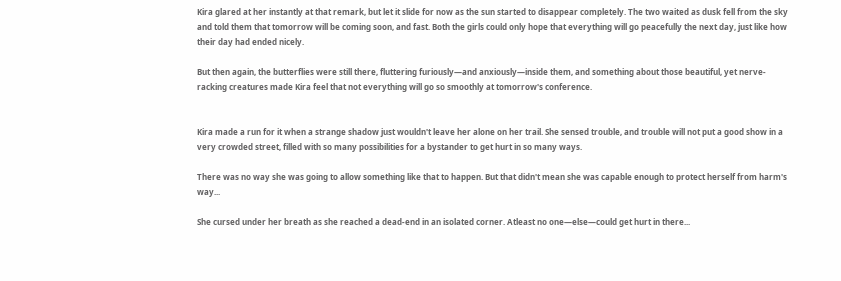Kira glared at her instantly at that remark, but let it slide for now as the sun started to disappear completely. The two waited as dusk fell from the sky and told them that tomorrow will be coming soon, and fast. Both the girls could only hope that everything will go peacefully the next day, just like how their day had ended nicely.

But then again, the butterflies were still there, fluttering furiously—and anxiously—inside them, and something about those beautiful, yet nerve-racking creatures made Kira feel that not everything will go so smoothly at tomorrow's conference.


Kira made a run for it when a strange shadow just wouldn't leave her alone on her trail. She sensed trouble, and trouble will not put a good show in a very crowded street, filled with so many possibilities for a bystander to get hurt in so many ways.

There was no way she was going to allow something like that to happen. But that didn't mean she was capable enough to protect herself from harm's way...

She cursed under her breath as she reached a dead-end in an isolated corner. Atleast no one—else—could get hurt in there...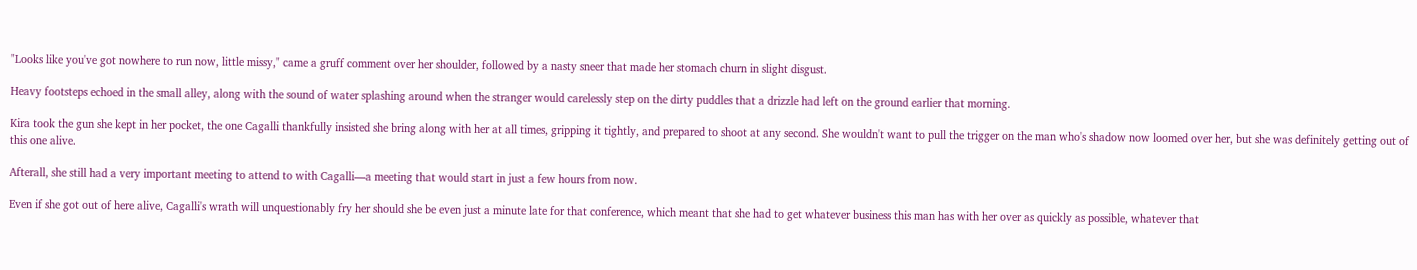"Looks like you've got nowhere to run now, little missy," came a gruff comment over her shoulder, followed by a nasty sneer that made her stomach churn in slight disgust.

Heavy footsteps echoed in the small alley, along with the sound of water splashing around when the stranger would carelessly step on the dirty puddles that a drizzle had left on the ground earlier that morning.

Kira took the gun she kept in her pocket, the one Cagalli thankfully insisted she bring along with her at all times, gripping it tightly, and prepared to shoot at any second. She wouldn't want to pull the trigger on the man who's shadow now loomed over her, but she was definitely getting out of this one alive.

Afterall, she still had a very important meeting to attend to with Cagalli—a meeting that would start in just a few hours from now.

Even if she got out of here alive, Cagalli's wrath will unquestionably fry her should she be even just a minute late for that conference, which meant that she had to get whatever business this man has with her over as quickly as possible, whatever that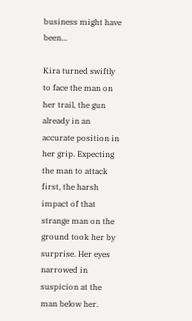business might have been...

Kira turned swiftly to face the man on her trail, the gun already in an accurate position in her grip. Expecting the man to attack first, the harsh impact of that strange man on the ground took her by surprise. Her eyes narrowed in suspicion at the man below her.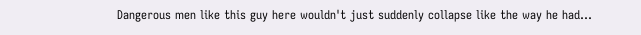Dangerous men like this guy here wouldn't just suddenly collapse like the way he had...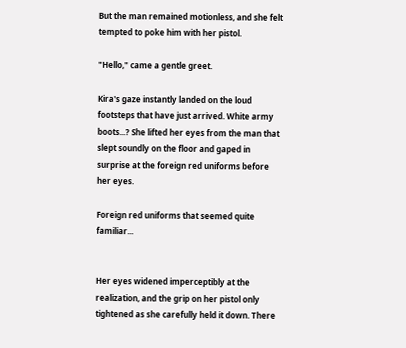But the man remained motionless, and she felt tempted to poke him with her pistol.

"Hello," came a gentle greet.

Kira's gaze instantly landed on the loud footsteps that have just arrived. White army boots...? She lifted her eyes from the man that slept soundly on the floor and gaped in surprise at the foreign red uniforms before her eyes.

Foreign red uniforms that seemed quite familiar...


Her eyes widened imperceptibly at the realization, and the grip on her pistol only tightened as she carefully held it down. There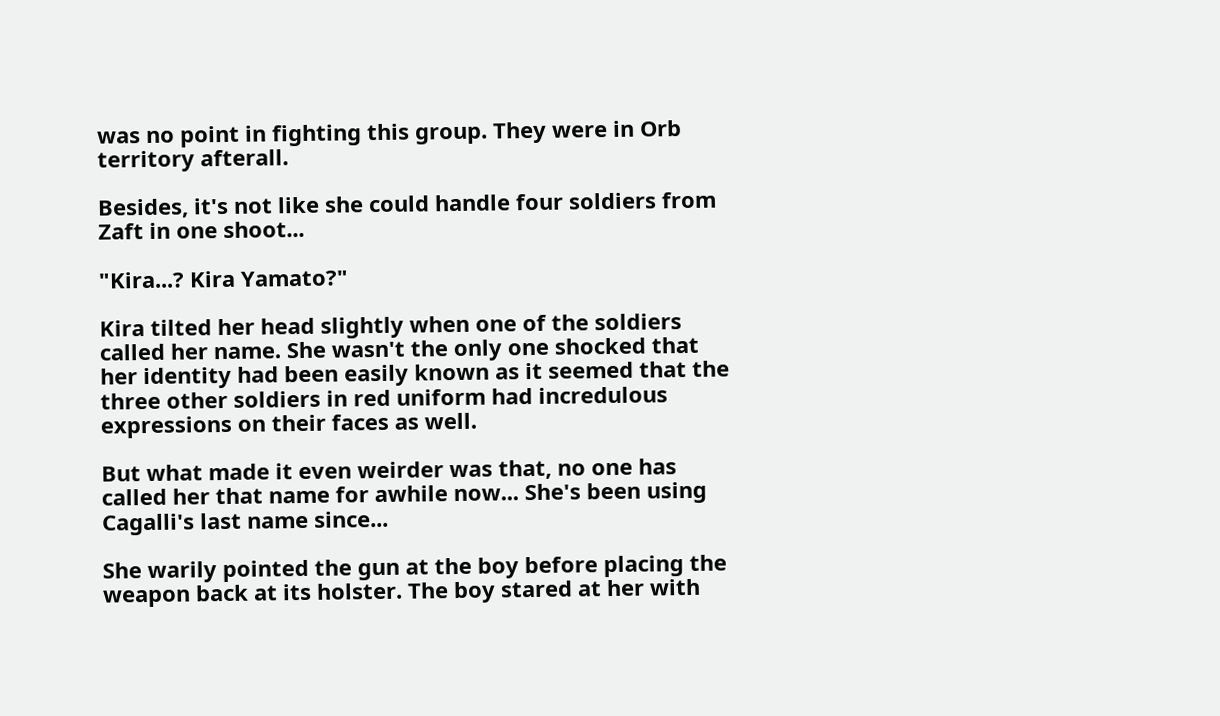was no point in fighting this group. They were in Orb territory afterall.

Besides, it's not like she could handle four soldiers from Zaft in one shoot...

"Kira...? Kira Yamato?"

Kira tilted her head slightly when one of the soldiers called her name. She wasn't the only one shocked that her identity had been easily known as it seemed that the three other soldiers in red uniform had incredulous expressions on their faces as well.

But what made it even weirder was that, no one has called her that name for awhile now... She's been using Cagalli's last name since...

She warily pointed the gun at the boy before placing the weapon back at its holster. The boy stared at her with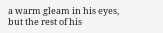a warm gleam in his eyes, but the rest of his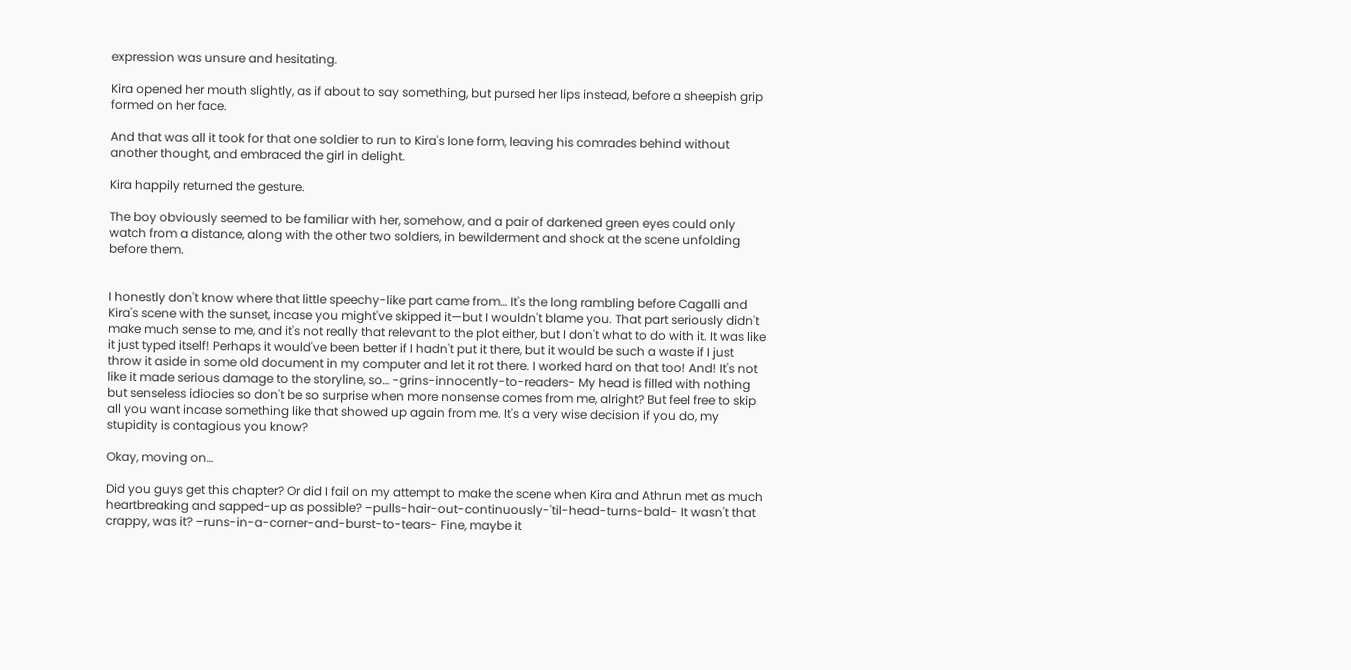expression was unsure and hesitating.

Kira opened her mouth slightly, as if about to say something, but pursed her lips instead, before a sheepish grip formed on her face.

And that was all it took for that one soldier to run to Kira's lone form, leaving his comrades behind without another thought, and embraced the girl in delight.

Kira happily returned the gesture.

The boy obviously seemed to be familiar with her, somehow, and a pair of darkened green eyes could only watch from a distance, along with the other two soldiers, in bewilderment and shock at the scene unfolding before them.


I honestly don't know where that little speechy-like part came from… It's the long rambling before Cagalli and Kira's scene with the sunset, incase you might've skipped it—but I wouldn't blame you. That part seriously didn't make much sense to me, and it's not really that relevant to the plot either, but I don't what to do with it. It was like it just typed itself! Perhaps it would've been better if I hadn't put it there, but it would be such a waste if I just throw it aside in some old document in my computer and let it rot there. I worked hard on that too! And! It's not like it made serious damage to the storyline, so… -grins-innocently-to-readers- My head is filled with nothing but senseless idiocies so don't be so surprise when more nonsense comes from me, alright? But feel free to skip all you want incase something like that showed up again from me. It's a very wise decision if you do, my stupidity is contagious you know?

Okay, moving on…

Did you guys get this chapter? Or did I fail on my attempt to make the scene when Kira and Athrun met as much heartbreaking and sapped-up as possible? –pulls-hair-out-continuously-'til-head-turns-bald- It wasn't that crappy, was it? –runs-in-a-corner-and-burst-to-tears- Fine, maybe it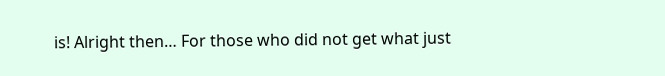is! Alright then… For those who did not get what just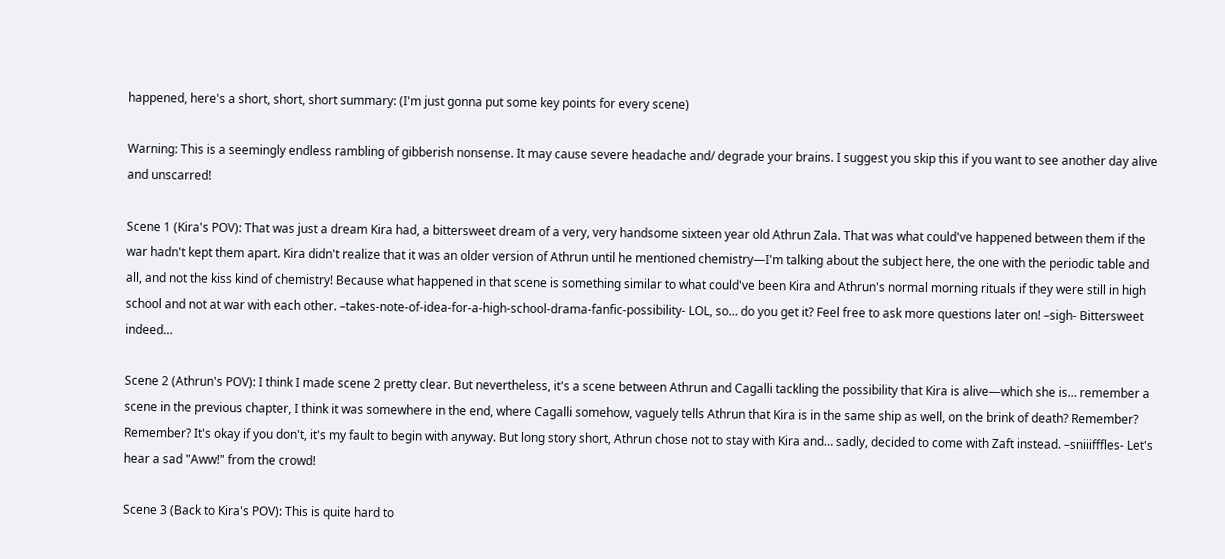happened, here's a short, short, short summary: (I'm just gonna put some key points for every scene)

Warning: This is a seemingly endless rambling of gibberish nonsense. It may cause severe headache and/ degrade your brains. I suggest you skip this if you want to see another day alive and unscarred!

Scene 1 (Kira's POV): That was just a dream Kira had, a bittersweet dream of a very, very handsome sixteen year old Athrun Zala. That was what could've happened between them if the war hadn't kept them apart. Kira didn't realize that it was an older version of Athrun until he mentioned chemistry—I'm talking about the subject here, the one with the periodic table and all, and not the kiss kind of chemistry! Because what happened in that scene is something similar to what could've been Kira and Athrun's normal morning rituals if they were still in high school and not at war with each other. –takes-note-of-idea-for-a-high-school-drama-fanfic-possibility- LOL, so… do you get it? Feel free to ask more questions later on! –sigh- Bittersweet indeed…

Scene 2 (Athrun's POV): I think I made scene 2 pretty clear. But nevertheless, it's a scene between Athrun and Cagalli tackling the possibility that Kira is alive—which she is… remember a scene in the previous chapter, I think it was somewhere in the end, where Cagalli somehow, vaguely tells Athrun that Kira is in the same ship as well, on the brink of death? Remember? Remember? It's okay if you don't, it's my fault to begin with anyway. But long story short, Athrun chose not to stay with Kira and… sadly, decided to come with Zaft instead. –sniiifffles- Let's hear a sad "Aww!" from the crowd!

Scene 3 (Back to Kira's POV): This is quite hard to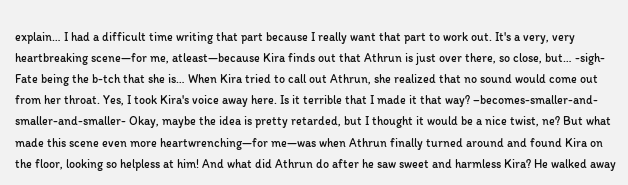explain… I had a difficult time writing that part because I really want that part to work out. It's a very, very heartbreaking scene—for me, atleast—because Kira finds out that Athrun is just over there, so close, but… -sigh- Fate being the b-tch that she is… When Kira tried to call out Athrun, she realized that no sound would come out from her throat. Yes, I took Kira's voice away here. Is it terrible that I made it that way? –becomes-smaller-and-smaller-and-smaller- Okay, maybe the idea is pretty retarded, but I thought it would be a nice twist, ne? But what made this scene even more heartwrenching—for me—was when Athrun finally turned around and found Kira on the floor, looking so helpless at him! And what did Athrun do after he saw sweet and harmless Kira? He walked away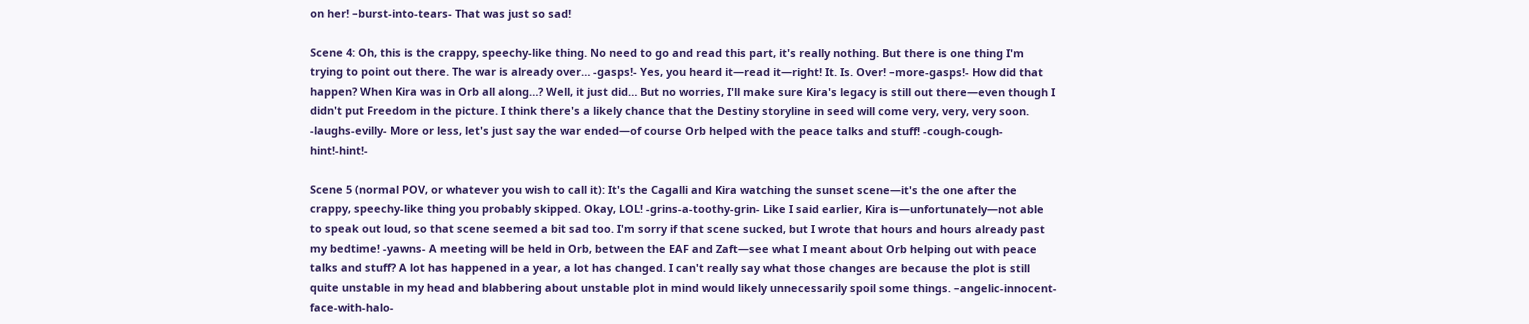on her! –burst-into-tears- That was just so sad!

Scene 4: Oh, this is the crappy, speechy-like thing. No need to go and read this part, it's really nothing. But there is one thing I'm trying to point out there. The war is already over… -gasps!- Yes, you heard it—read it—right! It. Is. Over! –more-gasps!- How did that happen? When Kira was in Orb all along…? Well, it just did… But no worries, I'll make sure Kira's legacy is still out there—even though I didn't put Freedom in the picture. I think there's a likely chance that the Destiny storyline in seed will come very, very, very soon. -laughs-evilly- More or less, let's just say the war ended—of course Orb helped with the peace talks and stuff! -cough-cough-hint!-hint!-

Scene 5 (normal POV, or whatever you wish to call it): It's the Cagalli and Kira watching the sunset scene—it's the one after the crappy, speechy-like thing you probably skipped. Okay, LOL! -grins-a-toothy-grin- Like I said earlier, Kira is—unfortunately—not able to speak out loud, so that scene seemed a bit sad too. I'm sorry if that scene sucked, but I wrote that hours and hours already past my bedtime! -yawns- A meeting will be held in Orb, between the EAF and Zaft—see what I meant about Orb helping out with peace talks and stuff? A lot has happened in a year, a lot has changed. I can't really say what those changes are because the plot is still quite unstable in my head and blabbering about unstable plot in mind would likely unnecessarily spoil some things. –angelic-innocent-face-with-halo-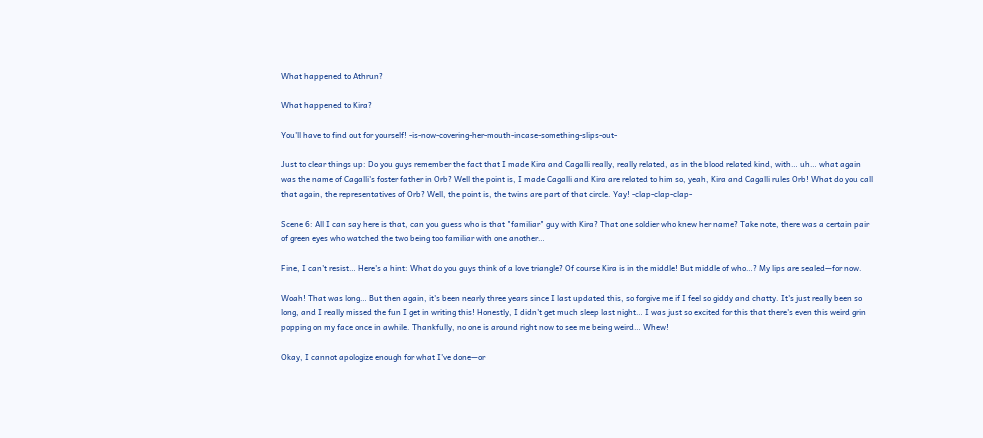What happened to Athrun?

What happened to Kira?

You'll have to find out for yourself! -is-now-covering-her-mouth-incase-something-slips-out-

Just to clear things up: Do you guys remember the fact that I made Kira and Cagalli really, really related, as in the blood related kind, with… uh… what again was the name of Cagalli's foster father in Orb? Well the point is, I made Cagalli and Kira are related to him so, yeah, Kira and Cagalli rules Orb! What do you call that again, the representatives of Orb? Well, the point is, the twins are part of that circle. Yay! -clap-clap-clap-

Scene 6: All I can say here is that, can you guess who is that "familiar" guy with Kira? That one soldier who knew her name? Take note, there was a certain pair of green eyes who watched the two being too familiar with one another…

Fine, I can't resist… Here's a hint: What do you guys think of a love triangle? Of course Kira is in the middle! But middle of who…? My lips are sealed—for now.

Woah! That was long… But then again, it's been nearly three years since I last updated this, so forgive me if I feel so giddy and chatty. It's just really been so long, and I really missed the fun I get in writing this! Honestly, I didn't get much sleep last night… I was just so excited for this that there's even this weird grin popping on my face once in awhile. Thankfully, no one is around right now to see me being weird… Whew!

Okay, I cannot apologize enough for what I've done—or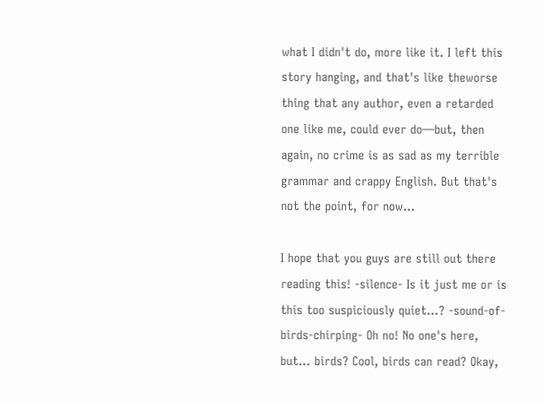what I didn't do, more like it. I left this story hanging, and that's like theworse thing that any author, even a retarded one like me, could ever do—but, then again, no crime is as sad as my terrible grammar and crappy English. But that's not the point, for now…

I hope that you guys are still out there reading this! -silence- Is it just me or is this too suspiciously quiet…? -sound-of-birds-chirping- Oh no! No one's here, but… birds? Cool, birds can read? Okay,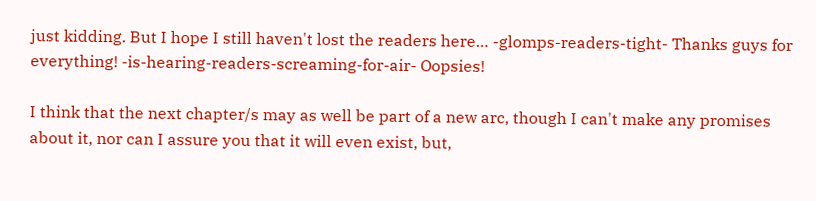just kidding. But I hope I still haven't lost the readers here… -glomps-readers-tight- Thanks guys for everything! -is-hearing-readers-screaming-for-air- Oopsies!

I think that the next chapter/s may as well be part of a new arc, though I can't make any promises about it, nor can I assure you that it will even exist, but,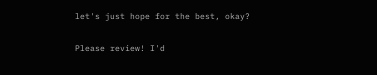let's just hope for the best, okay?

Please review! I'd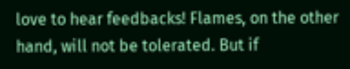love to hear feedbacks! Flames, on the other hand, will not be tolerated. But if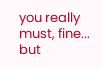you really must, fine... but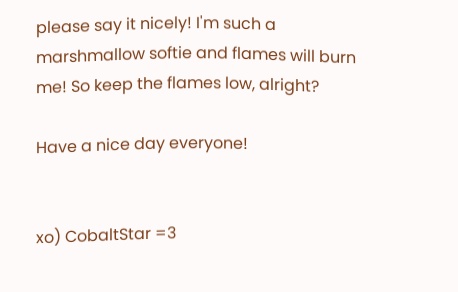please say it nicely! I'm such a marshmallow softie and flames will burn me! So keep the flames low, alright?

Have a nice day everyone!


xo) CobaltStar =3